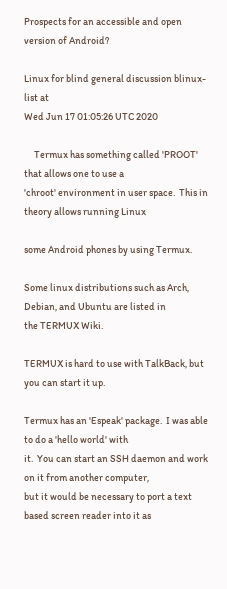Prospects for an accessible and open version of Android?

Linux for blind general discussion blinux-list at
Wed Jun 17 01:05:26 UTC 2020

     Termux has something called 'PROOT' that allows one to use a
'chroot' environment in user space.  This in theory allows running Linux

some Android phones by using Termux.

Some linux distributions such as Arch, Debian, and Ubuntu are listed in
the TERMUX Wiki.

TERMUX is hard to use with TalkBack, but you can start it up.

Termux has an 'Espeak' package.  I was able to do a 'hello world' with
it.  You can start an SSH daemon and work on it from another computer,
but it would be necessary to port a text based screen reader into it as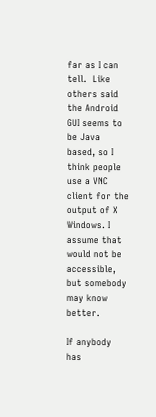far as I can tell.  Like others said the Android GUI seems to be Java
based, so I think people use a VNC client for the output of X Windows. I
assume that would not be accessible, but somebody may know better.

If anybody has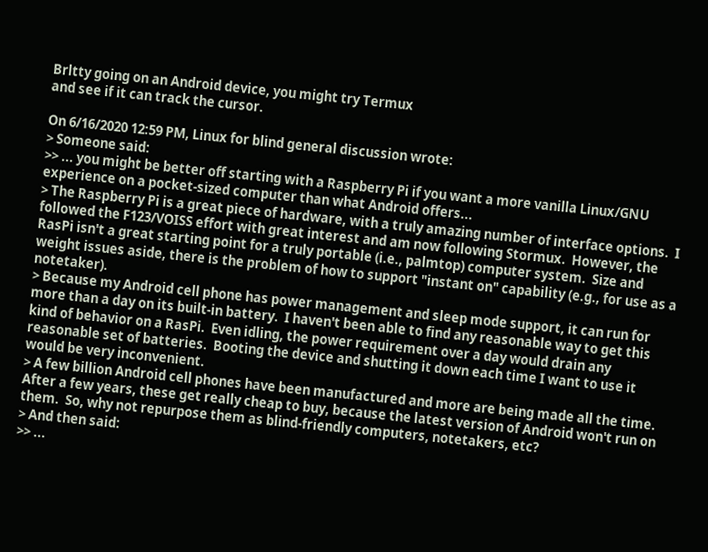Brltty going on an Android device, you might try Termux
and see if it can track the cursor.

On 6/16/2020 12:59 PM, Linux for blind general discussion wrote:
> Someone said:
>> ... you might be better off starting with a Raspberry Pi if you want a more vanilla Linux/GNU experience on a pocket-sized computer than what Android offers...
> The Raspberry Pi is a great piece of hardware, with a truly amazing number of interface options.  I followed the F123/VOISS effort with great interest and am now following Stormux.  However, the RasPi isn't a great starting point for a truly portable (i.e., palmtop) computer system.  Size and weight issues aside, there is the problem of how to support "instant on" capability (e.g., for use as a notetaker).
> Because my Android cell phone has power management and sleep mode support, it can run for more than a day on its built-in battery.  I haven't been able to find any reasonable way to get this kind of behavior on a RasPi.  Even idling, the power requirement over a day would drain any reasonable set of batteries.  Booting the device and shutting it down each time I want to use it would be very inconvenient.
> A few billion Android cell phones have been manufactured and more are being made all the time.  After a few years, these get really cheap to buy, because the latest version of Android won't run on them.  So, why not repurpose them as blind-friendly computers, notetakers, etc?
> And then said:
>> ...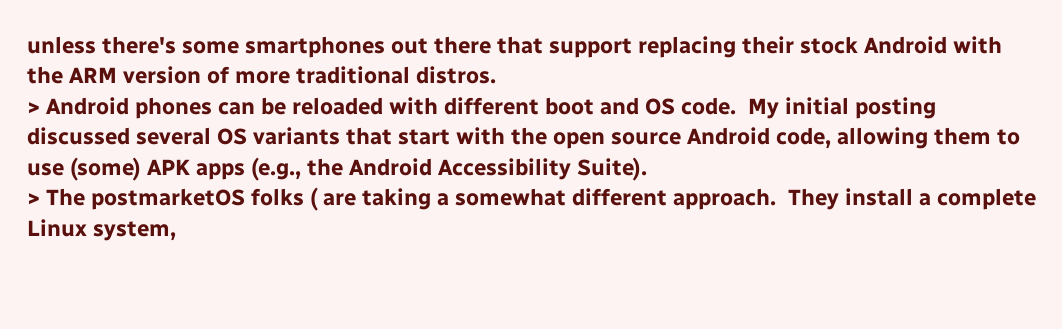unless there's some smartphones out there that support replacing their stock Android with the ARM version of more traditional distros.
> Android phones can be reloaded with different boot and OS code.  My initial posting discussed several OS variants that start with the open source Android code, allowing them to use (some) APK apps (e.g., the Android Accessibility Suite).
> The postmarketOS folks ( are taking a somewhat different approach.  They install a complete Linux system,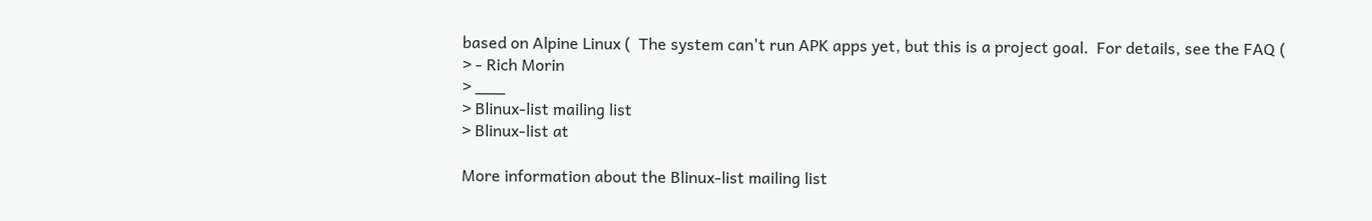based on Alpine Linux (  The system can't run APK apps yet, but this is a project goal.  For details, see the FAQ (
> - Rich Morin
> ___
> Blinux-list mailing list
> Blinux-list at

More information about the Blinux-list mailing list